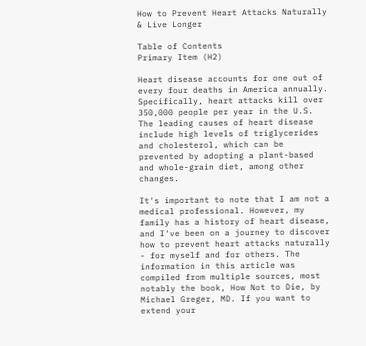How to Prevent Heart Attacks Naturally & Live Longer

Table of Contents
Primary Item (H2)

Heart disease accounts for one out of every four deaths in America annually. Specifically, heart attacks kill over 350,000 people per year in the U.S. The leading causes of heart disease include high levels of triglycerides and cholesterol, which can be prevented by adopting a plant-based and whole-grain diet, among other changes.

It's important to note that I am not a medical professional. However, my family has a history of heart disease, and I've been on a journey to discover how to prevent heart attacks naturally - for myself and for others. The information in this article was compiled from multiple sources, most notably the book, How Not to Die, by Michael Greger, MD. If you want to extend your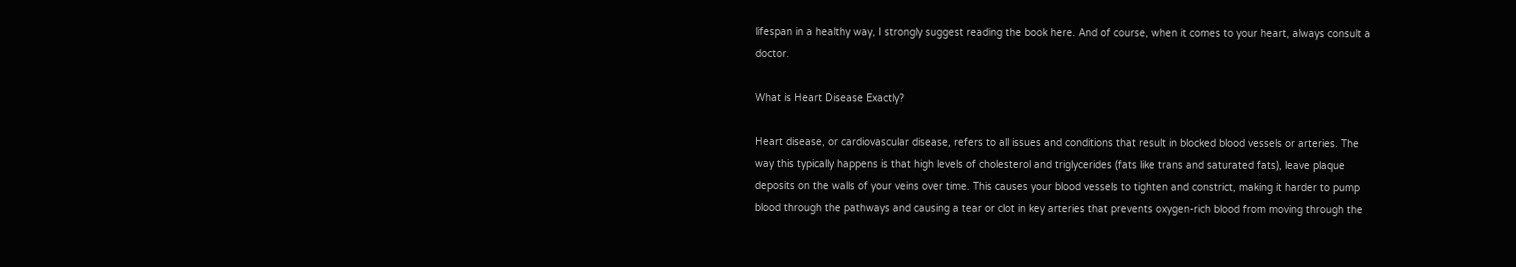lifespan in a healthy way, I strongly suggest reading the book here. And of course, when it comes to your heart, always consult a doctor.

What is Heart Disease Exactly?

Heart disease, or cardiovascular disease, refers to all issues and conditions that result in blocked blood vessels or arteries. The way this typically happens is that high levels of cholesterol and triglycerides (fats like trans and saturated fats), leave plaque deposits on the walls of your veins over time. This causes your blood vessels to tighten and constrict, making it harder to pump blood through the pathways and causing a tear or clot in key arteries that prevents oxygen-rich blood from moving through the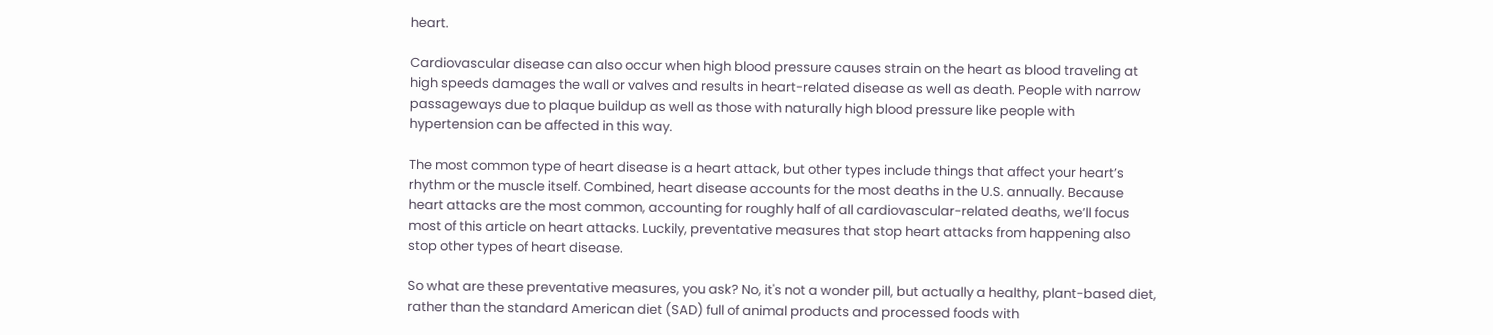heart.

Cardiovascular disease can also occur when high blood pressure causes strain on the heart as blood traveling at high speeds damages the wall or valves and results in heart-related disease as well as death. People with narrow passageways due to plaque buildup as well as those with naturally high blood pressure like people with hypertension can be affected in this way.

The most common type of heart disease is a heart attack, but other types include things that affect your heart’s rhythm or the muscle itself. Combined, heart disease accounts for the most deaths in the U.S. annually. Because heart attacks are the most common, accounting for roughly half of all cardiovascular-related deaths, we’ll focus most of this article on heart attacks. Luckily, preventative measures that stop heart attacks from happening also stop other types of heart disease.

So what are these preventative measures, you ask? No, it's not a wonder pill, but actually a healthy, plant-based diet, rather than the standard American diet (SAD) full of animal products and processed foods with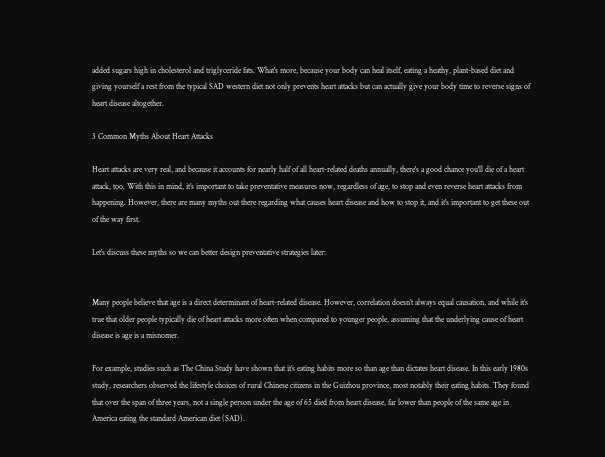added sugars high in cholesterol and triglyceride fats. What's more, because your body can heal itself, eating a heathy, plant-based diet and giving yourself a rest from the typical SAD western diet not only prevents heart attacks but can actually give your body time to reverse signs of heart disease altogether.

3 Common Myths About Heart Attacks

Heart attacks are very real, and because it accounts for nearly half of all heart-related deaths annually, there's a good chance you'll die of a heart attack, too. With this in mind, it’s important to take preventative measures now, regardless of age, to stop and even reverse heart attacks from happening. However, there are many myths out there regarding what causes heart disease and how to stop it, and it's important to get these out of the way first.

Let’s discuss these myths so we can better design preventative strategies later:


Many people believe that age is a direct determinant of heart-related disease. However, correlation doesn’t always equal causation, and while it’s true that older people typically die of heart attacks more often when compared to younger people, assuming that the underlying cause of heart disease is age is a misnomer.

For example, studies such as The China Study have shown that it’s eating habits more so than age than dictates heart disease. In this early 1980s study, researchers observed the lifestyle choices of rural Chinese citizens in the Guizhou province, most notably their eating habits. They found that over the span of three years, not a single person under the age of 65 died from heart disease, far lower than people of the same age in America eating the standard American diet (SAD).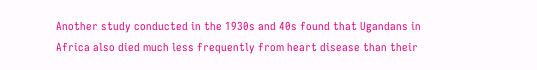Another study conducted in the 1930s and 40s found that Ugandans in Africa also died much less frequently from heart disease than their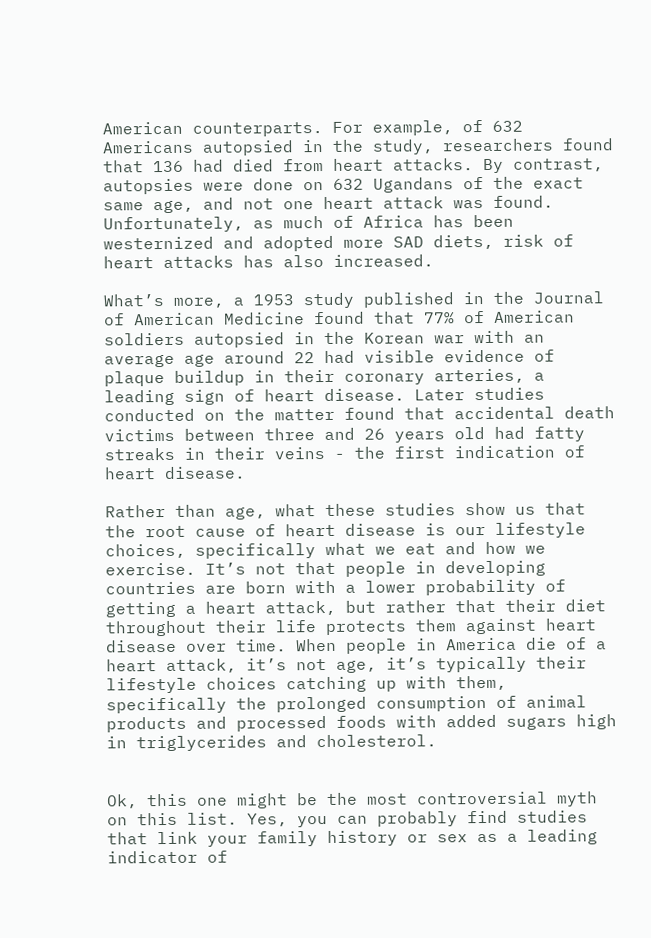American counterparts. For example, of 632 Americans autopsied in the study, researchers found that 136 had died from heart attacks. By contrast, autopsies were done on 632 Ugandans of the exact same age, and not one heart attack was found. Unfortunately, as much of Africa has been westernized and adopted more SAD diets, risk of heart attacks has also increased.

What’s more, a 1953 study published in the Journal of American Medicine found that 77% of American soldiers autopsied in the Korean war with an average age around 22 had visible evidence of plaque buildup in their coronary arteries, a leading sign of heart disease. Later studies conducted on the matter found that accidental death victims between three and 26 years old had fatty streaks in their veins - the first indication of heart disease.

Rather than age, what these studies show us that the root cause of heart disease is our lifestyle choices, specifically what we eat and how we exercise. It’s not that people in developing countries are born with a lower probability of getting a heart attack, but rather that their diet throughout their life protects them against heart disease over time. When people in America die of a heart attack, it’s not age, it’s typically their lifestyle choices catching up with them, specifically the prolonged consumption of animal products and processed foods with added sugars high in triglycerides and cholesterol.


Ok, this one might be the most controversial myth on this list. Yes, you can probably find studies that link your family history or sex as a leading indicator of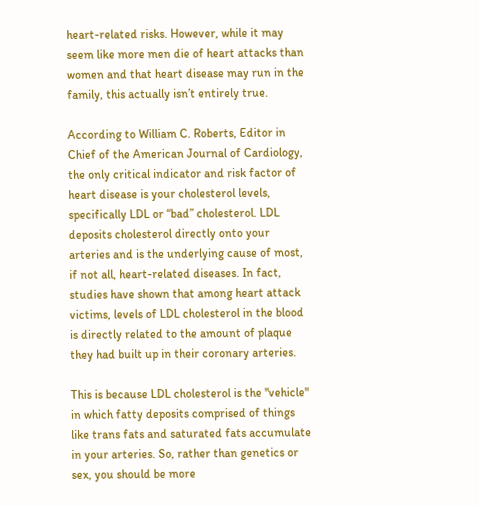heart-related risks. However, while it may seem like more men die of heart attacks than women and that heart disease may run in the family, this actually isn’t entirely true.

According to William C. Roberts, Editor in Chief of the American Journal of Cardiology, the only critical indicator and risk factor of heart disease is your cholesterol levels, specifically LDL or “bad” cholesterol. LDL deposits cholesterol directly onto your arteries and is the underlying cause of most, if not all, heart-related diseases. In fact, studies have shown that among heart attack victims, levels of LDL cholesterol in the blood is directly related to the amount of plaque they had built up in their coronary arteries.

This is because LDL cholesterol is the "vehicle" in which fatty deposits comprised of things like trans fats and saturated fats accumulate in your arteries. So, rather than genetics or sex, you should be more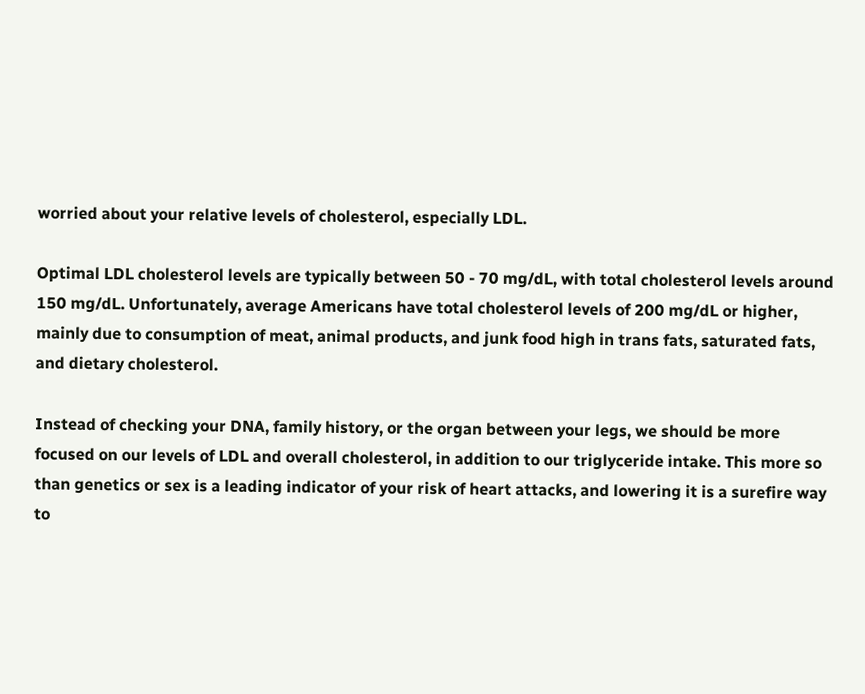worried about your relative levels of cholesterol, especially LDL.

Optimal LDL cholesterol levels are typically between 50 - 70 mg/dL, with total cholesterol levels around 150 mg/dL. Unfortunately, average Americans have total cholesterol levels of 200 mg/dL or higher, mainly due to consumption of meat, animal products, and junk food high in trans fats, saturated fats, and dietary cholesterol.

Instead of checking your DNA, family history, or the organ between your legs, we should be more focused on our levels of LDL and overall cholesterol, in addition to our triglyceride intake. This more so than genetics or sex is a leading indicator of your risk of heart attacks, and lowering it is a surefire way to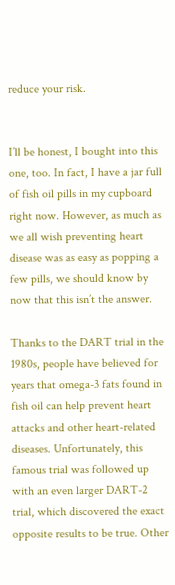reduce your risk.


I’ll be honest, I bought into this one, too. In fact, I have a jar full of fish oil pills in my cupboard right now. However, as much as we all wish preventing heart disease was as easy as popping a few pills, we should know by now that this isn’t the answer.

Thanks to the DART trial in the 1980s, people have believed for years that omega-3 fats found in fish oil can help prevent heart attacks and other heart-related diseases. Unfortunately, this famous trial was followed up with an even larger DART-2 trial, which discovered the exact opposite results to be true. Other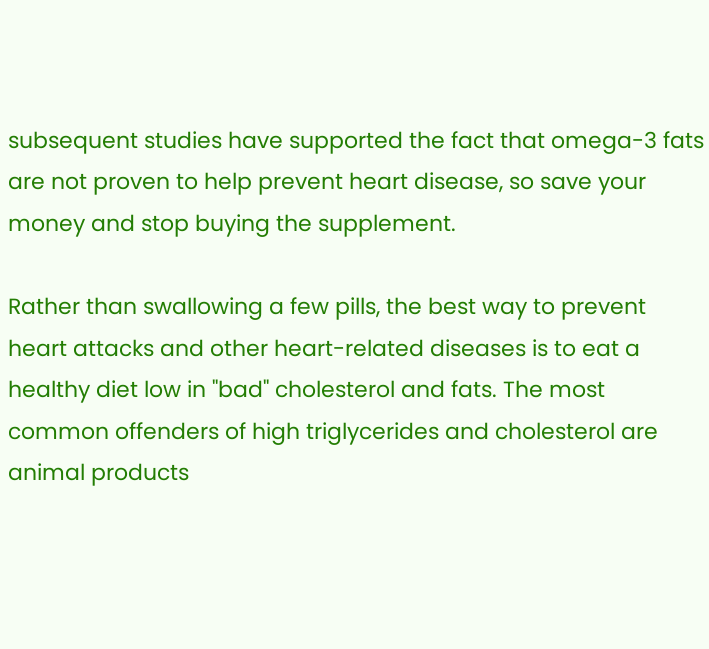subsequent studies have supported the fact that omega-3 fats are not proven to help prevent heart disease, so save your money and stop buying the supplement.

Rather than swallowing a few pills, the best way to prevent heart attacks and other heart-related diseases is to eat a healthy diet low in "bad" cholesterol and fats. The most common offenders of high triglycerides and cholesterol are animal products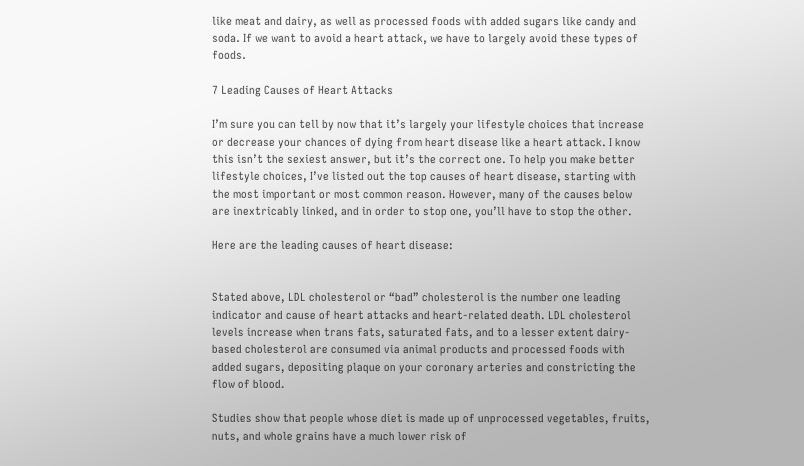like meat and dairy, as well as processed foods with added sugars like candy and soda. If we want to avoid a heart attack, we have to largely avoid these types of foods.

7 Leading Causes of Heart Attacks

I’m sure you can tell by now that it’s largely your lifestyle choices that increase or decrease your chances of dying from heart disease like a heart attack. I know this isn’t the sexiest answer, but it’s the correct one. To help you make better lifestyle choices, I’ve listed out the top causes of heart disease, starting with the most important or most common reason. However, many of the causes below are inextricably linked, and in order to stop one, you’ll have to stop the other.

Here are the leading causes of heart disease:


Stated above, LDL cholesterol or “bad” cholesterol is the number one leading indicator and cause of heart attacks and heart-related death. LDL cholesterol levels increase when trans fats, saturated fats, and to a lesser extent dairy-based cholesterol are consumed via animal products and processed foods with added sugars, depositing plaque on your coronary arteries and constricting the flow of blood.

Studies show that people whose diet is made up of unprocessed vegetables, fruits, nuts, and whole grains have a much lower risk of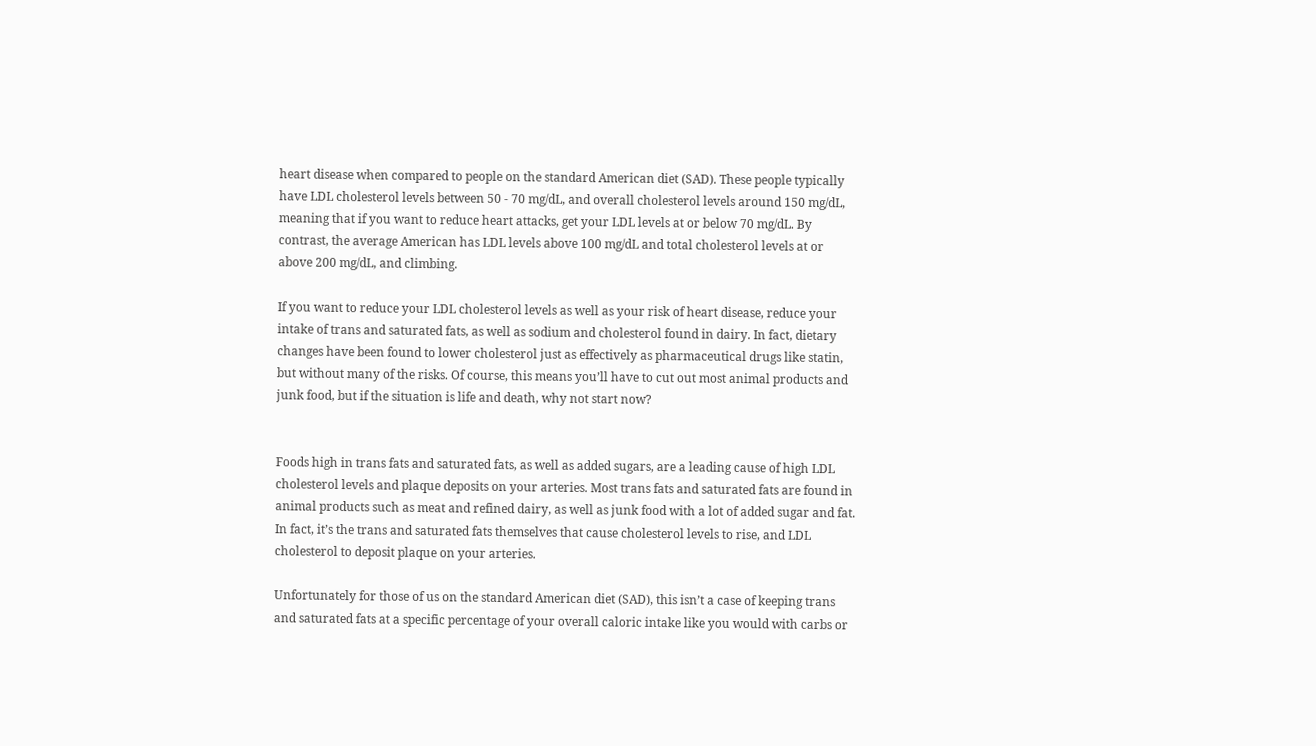heart disease when compared to people on the standard American diet (SAD). These people typically have LDL cholesterol levels between 50 - 70 mg/dL, and overall cholesterol levels around 150 mg/dL, meaning that if you want to reduce heart attacks, get your LDL levels at or below 70 mg/dL. By contrast, the average American has LDL levels above 100 mg/dL and total cholesterol levels at or above 200 mg/dL, and climbing.

If you want to reduce your LDL cholesterol levels as well as your risk of heart disease, reduce your intake of trans and saturated fats, as well as sodium and cholesterol found in dairy. In fact, dietary changes have been found to lower cholesterol just as effectively as pharmaceutical drugs like statin, but without many of the risks. Of course, this means you’ll have to cut out most animal products and junk food, but if the situation is life and death, why not start now?


Foods high in trans fats and saturated fats, as well as added sugars, are a leading cause of high LDL cholesterol levels and plaque deposits on your arteries. Most trans fats and saturated fats are found in animal products such as meat and refined dairy, as well as junk food with a lot of added sugar and fat. In fact, it’s the trans and saturated fats themselves that cause cholesterol levels to rise, and LDL cholesterol to deposit plaque on your arteries.

Unfortunately for those of us on the standard American diet (SAD), this isn’t a case of keeping trans and saturated fats at a specific percentage of your overall caloric intake like you would with carbs or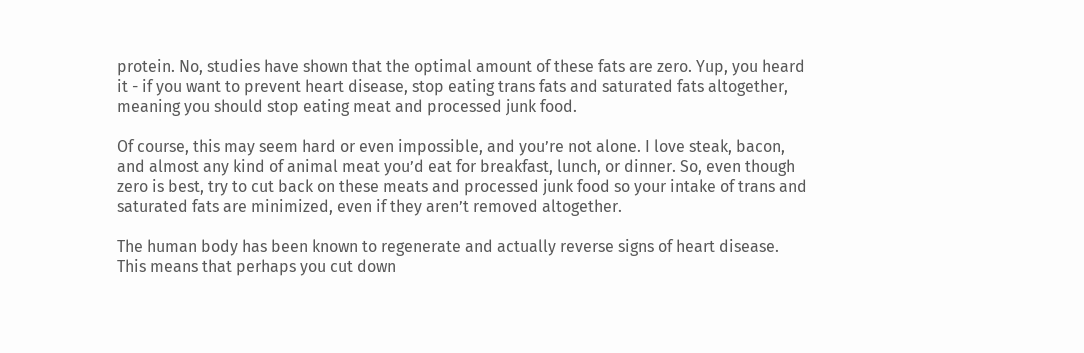protein. No, studies have shown that the optimal amount of these fats are zero. Yup, you heard it - if you want to prevent heart disease, stop eating trans fats and saturated fats altogether, meaning you should stop eating meat and processed junk food.

Of course, this may seem hard or even impossible, and you’re not alone. I love steak, bacon, and almost any kind of animal meat you’d eat for breakfast, lunch, or dinner. So, even though zero is best, try to cut back on these meats and processed junk food so your intake of trans and saturated fats are minimized, even if they aren’t removed altogether.

The human body has been known to regenerate and actually reverse signs of heart disease. This means that perhaps you cut down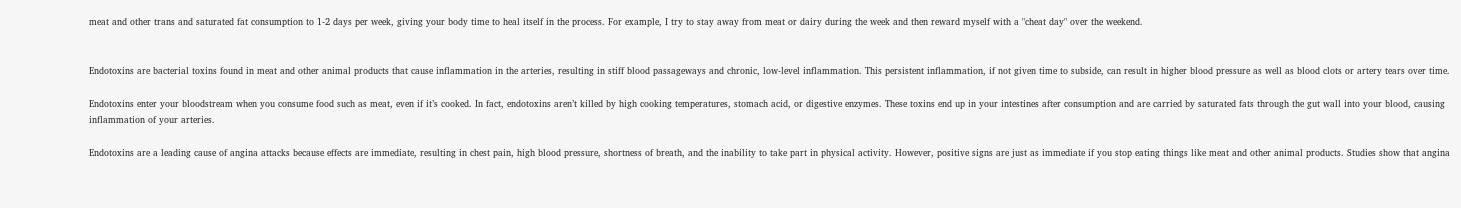meat and other trans and saturated fat consumption to 1-2 days per week, giving your body time to heal itself in the process. For example, I try to stay away from meat or dairy during the week and then reward myself with a "cheat day" over the weekend.


Endotoxins are bacterial toxins found in meat and other animal products that cause inflammation in the arteries, resulting in stiff blood passageways and chronic, low-level inflammation. This persistent inflammation, if not given time to subside, can result in higher blood pressure as well as blood clots or artery tears over time.

Endotoxins enter your bloodstream when you consume food such as meat, even if it’s cooked. In fact, endotoxins aren’t killed by high cooking temperatures, stomach acid, or digestive enzymes. These toxins end up in your intestines after consumption and are carried by saturated fats through the gut wall into your blood, causing inflammation of your arteries.

Endotoxins are a leading cause of angina attacks because effects are immediate, resulting in chest pain, high blood pressure, shortness of breath, and the inability to take part in physical activity. However, positive signs are just as immediate if you stop eating things like meat and other animal products. Studies show that angina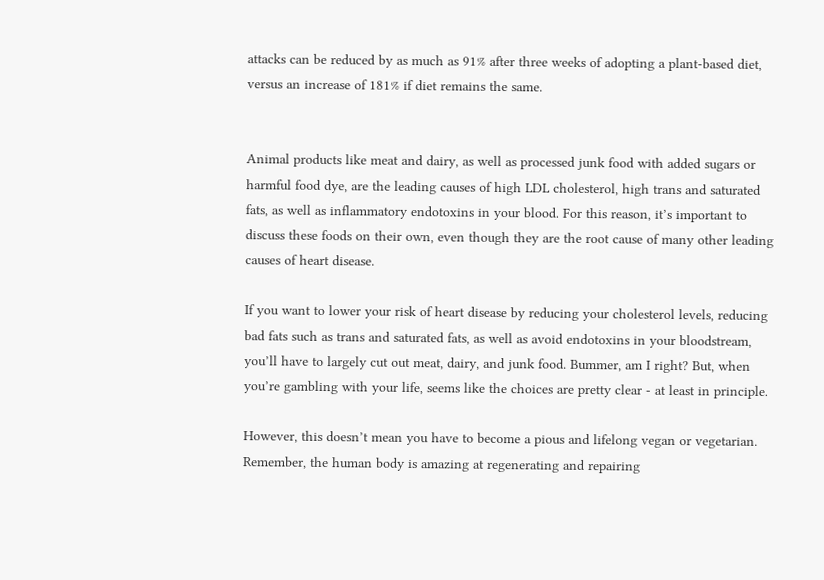attacks can be reduced by as much as 91% after three weeks of adopting a plant-based diet, versus an increase of 181% if diet remains the same.


Animal products like meat and dairy, as well as processed junk food with added sugars or harmful food dye, are the leading causes of high LDL cholesterol, high trans and saturated fats, as well as inflammatory endotoxins in your blood. For this reason, it’s important to discuss these foods on their own, even though they are the root cause of many other leading causes of heart disease.

If you want to lower your risk of heart disease by reducing your cholesterol levels, reducing bad fats such as trans and saturated fats, as well as avoid endotoxins in your bloodstream, you’ll have to largely cut out meat, dairy, and junk food. Bummer, am I right? But, when you’re gambling with your life, seems like the choices are pretty clear - at least in principle.

However, this doesn’t mean you have to become a pious and lifelong vegan or vegetarian. Remember, the human body is amazing at regenerating and repairing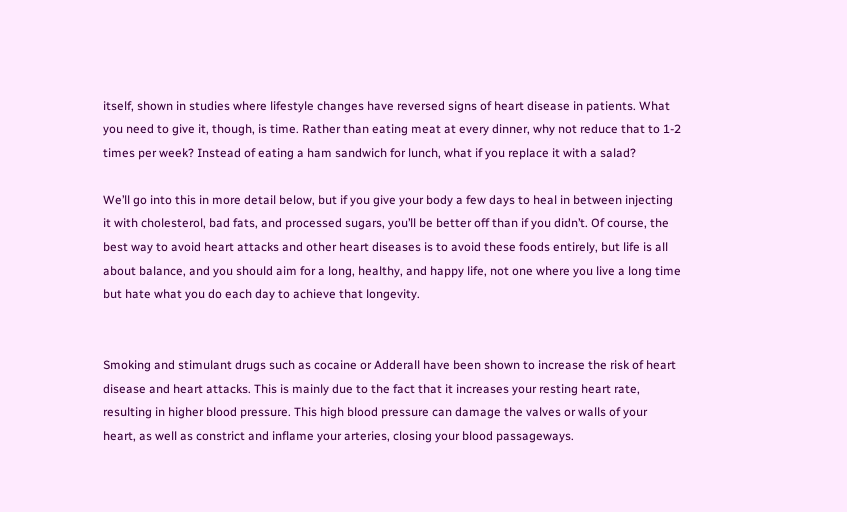itself, shown in studies where lifestyle changes have reversed signs of heart disease in patients. What you need to give it, though, is time. Rather than eating meat at every dinner, why not reduce that to 1-2 times per week? Instead of eating a ham sandwich for lunch, what if you replace it with a salad?

We’ll go into this in more detail below, but if you give your body a few days to heal in between injecting it with cholesterol, bad fats, and processed sugars, you’ll be better off than if you didn’t. Of course, the best way to avoid heart attacks and other heart diseases is to avoid these foods entirely, but life is all about balance, and you should aim for a long, healthy, and happy life, not one where you live a long time but hate what you do each day to achieve that longevity.


Smoking and stimulant drugs such as cocaine or Adderall have been shown to increase the risk of heart disease and heart attacks. This is mainly due to the fact that it increases your resting heart rate, resulting in higher blood pressure. This high blood pressure can damage the valves or walls of your heart, as well as constrict and inflame your arteries, closing your blood passageways.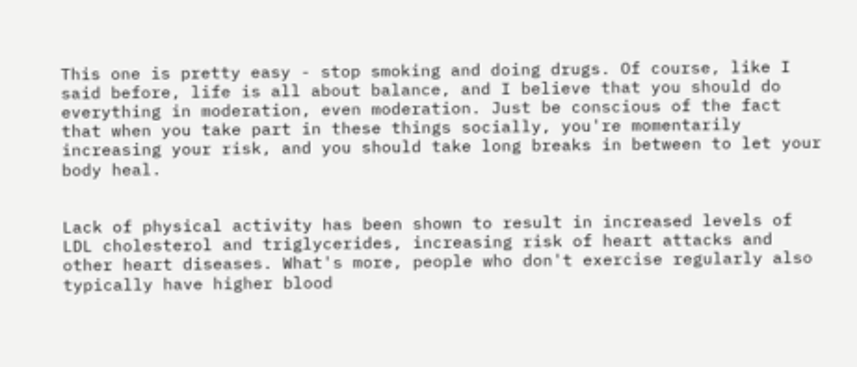This one is pretty easy - stop smoking and doing drugs. Of course, like I said before, life is all about balance, and I believe that you should do everything in moderation, even moderation. Just be conscious of the fact that when you take part in these things socially, you're momentarily increasing your risk, and you should take long breaks in between to let your body heal.


Lack of physical activity has been shown to result in increased levels of LDL cholesterol and triglycerides, increasing risk of heart attacks and other heart diseases. What's more, people who don't exercise regularly also typically have higher blood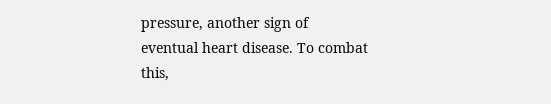pressure, another sign of eventual heart disease. To combat this,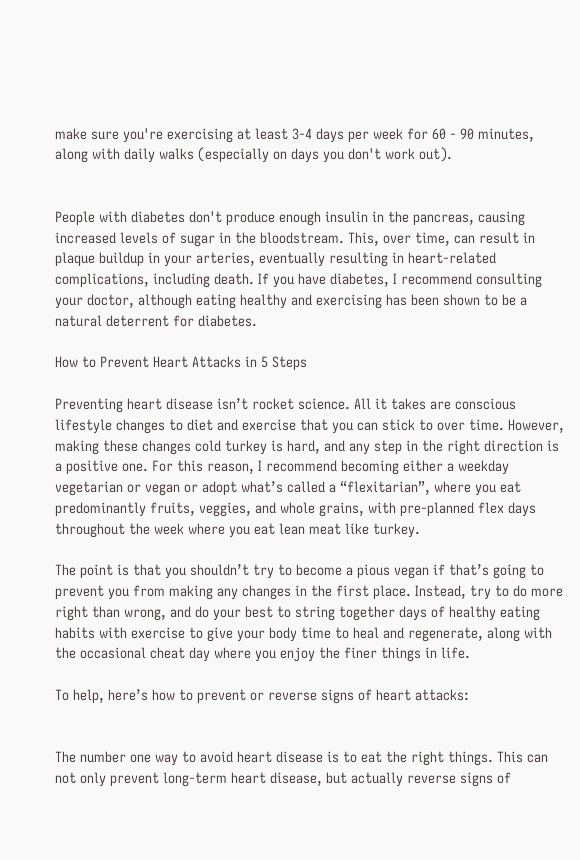make sure you're exercising at least 3-4 days per week for 60 - 90 minutes, along with daily walks (especially on days you don't work out).


People with diabetes don't produce enough insulin in the pancreas, causing increased levels of sugar in the bloodstream. This, over time, can result in plaque buildup in your arteries, eventually resulting in heart-related complications, including death. If you have diabetes, I recommend consulting your doctor, although eating healthy and exercising has been shown to be a natural deterrent for diabetes.

How to Prevent Heart Attacks in 5 Steps

Preventing heart disease isn’t rocket science. All it takes are conscious lifestyle changes to diet and exercise that you can stick to over time. However, making these changes cold turkey is hard, and any step in the right direction is a positive one. For this reason, I recommend becoming either a weekday vegetarian or vegan or adopt what’s called a “flexitarian”, where you eat predominantly fruits, veggies, and whole grains, with pre-planned flex days throughout the week where you eat lean meat like turkey.

The point is that you shouldn’t try to become a pious vegan if that’s going to prevent you from making any changes in the first place. Instead, try to do more right than wrong, and do your best to string together days of healthy eating habits with exercise to give your body time to heal and regenerate, along with the occasional cheat day where you enjoy the finer things in life.

To help, here’s how to prevent or reverse signs of heart attacks:


The number one way to avoid heart disease is to eat the right things. This can not only prevent long-term heart disease, but actually reverse signs of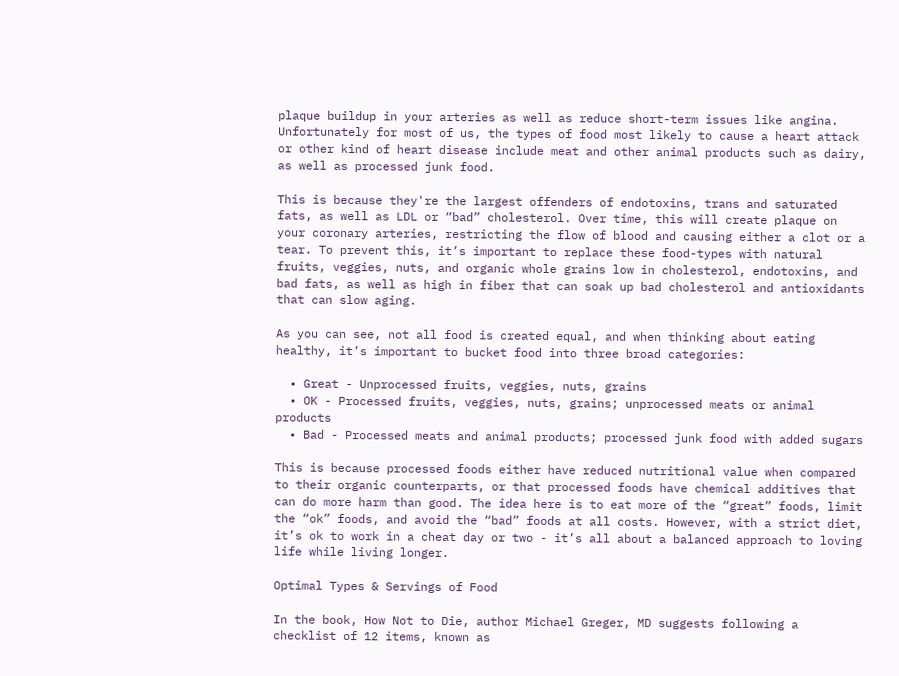plaque buildup in your arteries as well as reduce short-term issues like angina. Unfortunately for most of us, the types of food most likely to cause a heart attack or other kind of heart disease include meat and other animal products such as dairy, as well as processed junk food.

This is because they're the largest offenders of endotoxins, trans and saturated fats, as well as LDL or “bad” cholesterol. Over time, this will create plaque on your coronary arteries, restricting the flow of blood and causing either a clot or a tear. To prevent this, it’s important to replace these food-types with natural fruits, veggies, nuts, and organic whole grains low in cholesterol, endotoxins, and bad fats, as well as high in fiber that can soak up bad cholesterol and antioxidants that can slow aging.

As you can see, not all food is created equal, and when thinking about eating healthy, it’s important to bucket food into three broad categories:

  • Great - Unprocessed fruits, veggies, nuts, grains
  • OK - Processed fruits, veggies, nuts, grains; unprocessed meats or animal products
  • Bad - Processed meats and animal products; processed junk food with added sugars

This is because processed foods either have reduced nutritional value when compared to their organic counterparts, or that processed foods have chemical additives that can do more harm than good. The idea here is to eat more of the “great” foods, limit the “ok” foods, and avoid the “bad” foods at all costs. However, with a strict diet, it’s ok to work in a cheat day or two - it’s all about a balanced approach to loving life while living longer.

Optimal Types & Servings of Food

In the book, How Not to Die, author Michael Greger, MD suggests following a checklist of 12 items, known as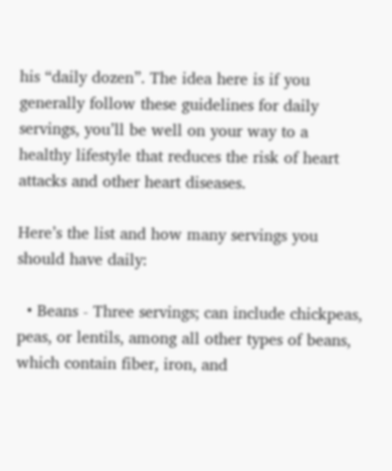his “daily dozen”. The idea here is if you generally follow these guidelines for daily servings, you’ll be well on your way to a healthy lifestyle that reduces the risk of heart attacks and other heart diseases.

Here’s the list and how many servings you should have daily:

  • Beans - Three servings; can include chickpeas, peas, or lentils, among all other types of beans, which contain fiber, iron, and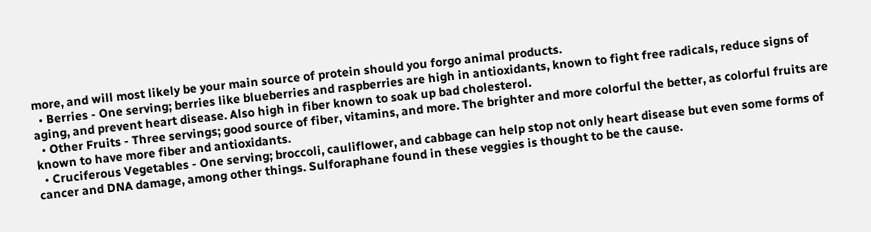more, and will most likely be your main source of protein should you forgo animal products.
  • Berries - One serving; berries like blueberries and raspberries are high in antioxidants, known to fight free radicals, reduce signs of aging, and prevent heart disease. Also high in fiber known to soak up bad cholesterol.
  • Other Fruits - Three servings; good source of fiber, vitamins, and more. The brighter and more colorful the better, as colorful fruits are known to have more fiber and antioxidants.
  • Cruciferous Vegetables - One serving; broccoli, cauliflower, and cabbage can help stop not only heart disease but even some forms of cancer and DNA damage, among other things. Sulforaphane found in these veggies is thought to be the cause.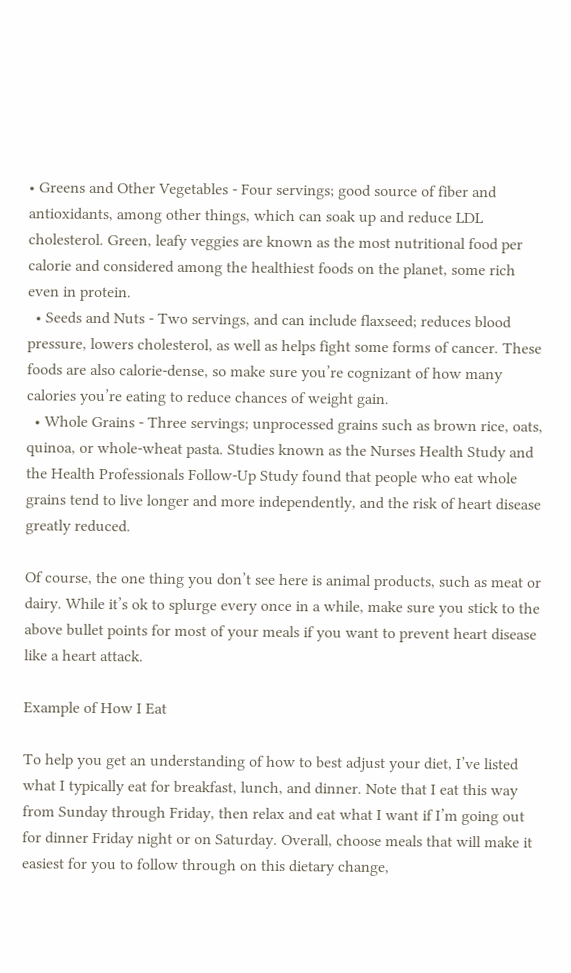• Greens and Other Vegetables - Four servings; good source of fiber and antioxidants, among other things, which can soak up and reduce LDL cholesterol. Green, leafy veggies are known as the most nutritional food per calorie and considered among the healthiest foods on the planet, some rich even in protein.
  • Seeds and Nuts - Two servings, and can include flaxseed; reduces blood pressure, lowers cholesterol, as well as helps fight some forms of cancer. These foods are also calorie-dense, so make sure you’re cognizant of how many calories you’re eating to reduce chances of weight gain.
  • Whole Grains - Three servings; unprocessed grains such as brown rice, oats, quinoa, or whole-wheat pasta. Studies known as the Nurses Health Study and the Health Professionals Follow-Up Study found that people who eat whole grains tend to live longer and more independently, and the risk of heart disease greatly reduced.

Of course, the one thing you don’t see here is animal products, such as meat or dairy. While it’s ok to splurge every once in a while, make sure you stick to the above bullet points for most of your meals if you want to prevent heart disease like a heart attack.

Example of How I Eat

To help you get an understanding of how to best adjust your diet, I’ve listed what I typically eat for breakfast, lunch, and dinner. Note that I eat this way from Sunday through Friday, then relax and eat what I want if I’m going out for dinner Friday night or on Saturday. Overall, choose meals that will make it easiest for you to follow through on this dietary change,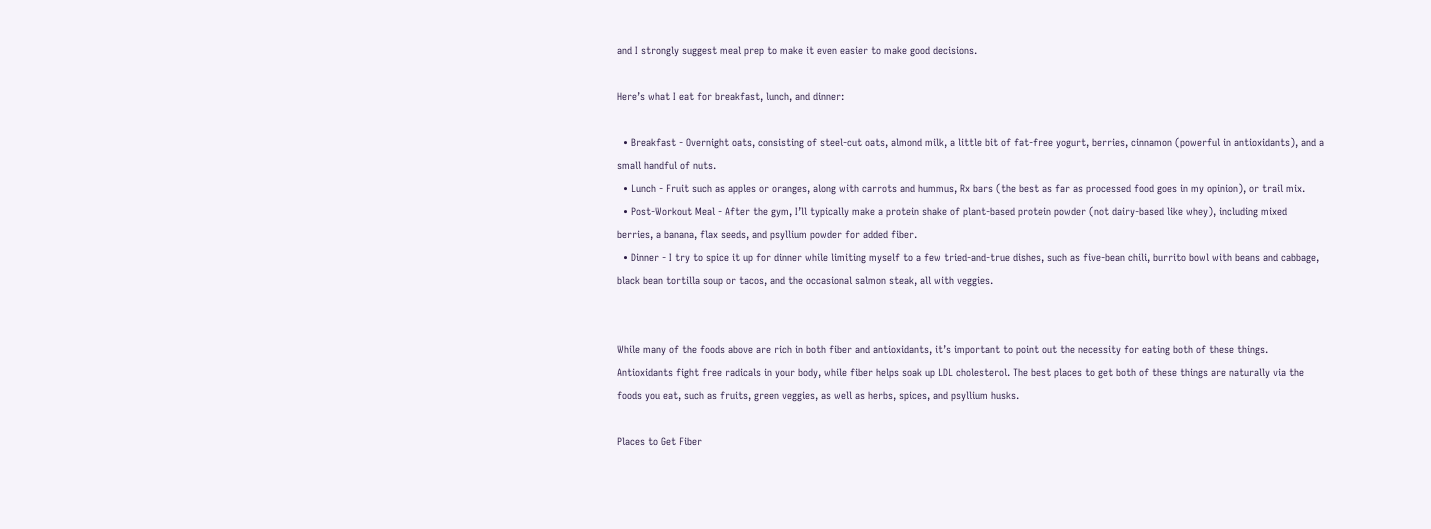and I strongly suggest meal prep to make it even easier to make good decisions.

Here’s what I eat for breakfast, lunch, and dinner:

  • Breakfast - Overnight oats, consisting of steel-cut oats, almond milk, a little bit of fat-free yogurt, berries, cinnamon (powerful in antioxidants), and a small handful of nuts.
  • Lunch - Fruit such as apples or oranges, along with carrots and hummus, Rx bars (the best as far as processed food goes in my opinion), or trail mix.
  • Post-Workout Meal - After the gym, I’ll typically make a protein shake of plant-based protein powder (not dairy-based like whey), including mixed berries, a banana, flax seeds, and psyllium powder for added fiber.
  • Dinner - I try to spice it up for dinner while limiting myself to a few tried-and-true dishes, such as five-bean chili, burrito bowl with beans and cabbage, black bean tortilla soup or tacos, and the occasional salmon steak, all with veggies.


While many of the foods above are rich in both fiber and antioxidants, it’s important to point out the necessity for eating both of these things. Antioxidants fight free radicals in your body, while fiber helps soak up LDL cholesterol. The best places to get both of these things are naturally via the foods you eat, such as fruits, green veggies, as well as herbs, spices, and psyllium husks.

Places to Get Fiber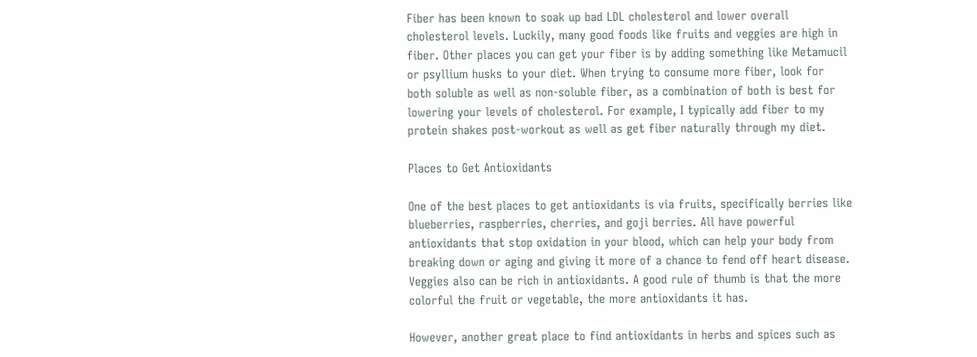Fiber has been known to soak up bad LDL cholesterol and lower overall cholesterol levels. Luckily, many good foods like fruits and veggies are high in fiber. Other places you can get your fiber is by adding something like Metamucil or psyllium husks to your diet. When trying to consume more fiber, look for both soluble as well as non-soluble fiber, as a combination of both is best for lowering your levels of cholesterol. For example, I typically add fiber to my protein shakes post-workout as well as get fiber naturally through my diet.

Places to Get Antioxidants

One of the best places to get antioxidants is via fruits, specifically berries like blueberries, raspberries, cherries, and goji berries. All have powerful antioxidants that stop oxidation in your blood, which can help your body from breaking down or aging and giving it more of a chance to fend off heart disease. Veggies also can be rich in antioxidants. A good rule of thumb is that the more colorful the fruit or vegetable, the more antioxidants it has.

However, another great place to find antioxidants in herbs and spices such as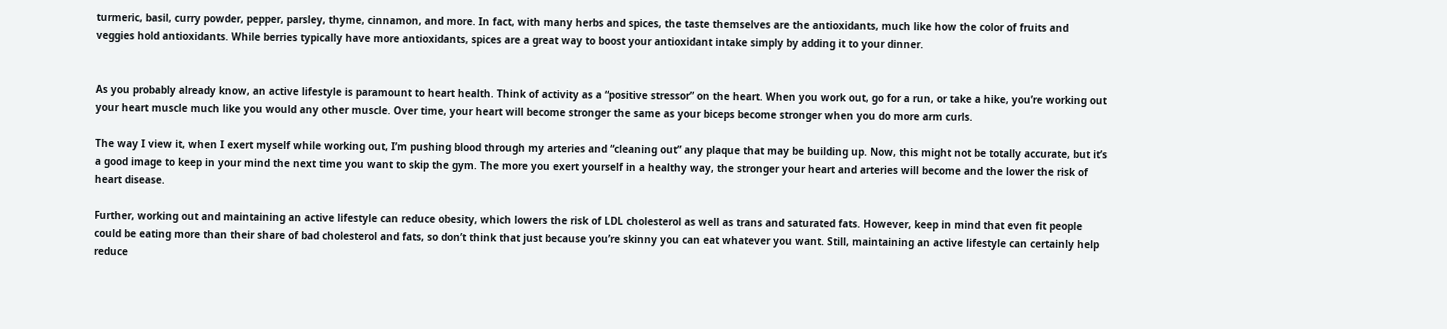turmeric, basil, curry powder, pepper, parsley, thyme, cinnamon, and more. In fact, with many herbs and spices, the taste themselves are the antioxidants, much like how the color of fruits and veggies hold antioxidants. While berries typically have more antioxidants, spices are a great way to boost your antioxidant intake simply by adding it to your dinner.


As you probably already know, an active lifestyle is paramount to heart health. Think of activity as a “positive stressor” on the heart. When you work out, go for a run, or take a hike, you’re working out your heart muscle much like you would any other muscle. Over time, your heart will become stronger the same as your biceps become stronger when you do more arm curls.

The way I view it, when I exert myself while working out, I’m pushing blood through my arteries and “cleaning out” any plaque that may be building up. Now, this might not be totally accurate, but it’s a good image to keep in your mind the next time you want to skip the gym. The more you exert yourself in a healthy way, the stronger your heart and arteries will become and the lower the risk of heart disease.

Further, working out and maintaining an active lifestyle can reduce obesity, which lowers the risk of LDL cholesterol as well as trans and saturated fats. However, keep in mind that even fit people could be eating more than their share of bad cholesterol and fats, so don’t think that just because you’re skinny you can eat whatever you want. Still, maintaining an active lifestyle can certainly help reduce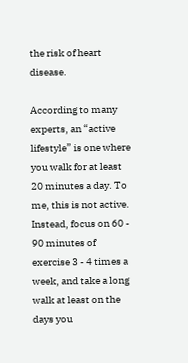the risk of heart disease.

According to many experts, an “active lifestyle” is one where you walk for at least 20 minutes a day. To me, this is not active. Instead, focus on 60 - 90 minutes of exercise 3 - 4 times a week, and take a long walk at least on the days you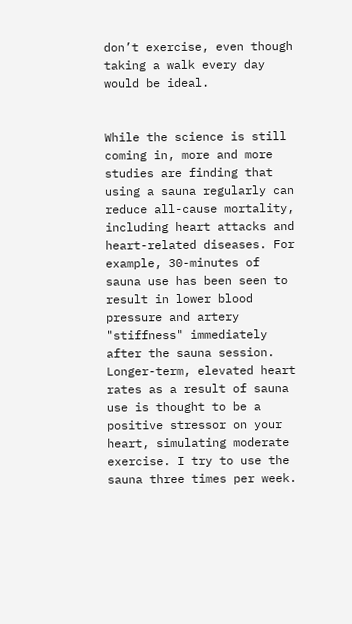don’t exercise, even though taking a walk every day would be ideal.


While the science is still coming in, more and more studies are finding that using a sauna regularly can reduce all-cause mortality, including heart attacks and heart-related diseases. For example, 30-minutes of sauna use has been seen to result in lower blood pressure and artery "stiffness" immediately after the sauna session. Longer-term, elevated heart rates as a result of sauna use is thought to be a positive stressor on your heart, simulating moderate exercise. I try to use the sauna three times per week.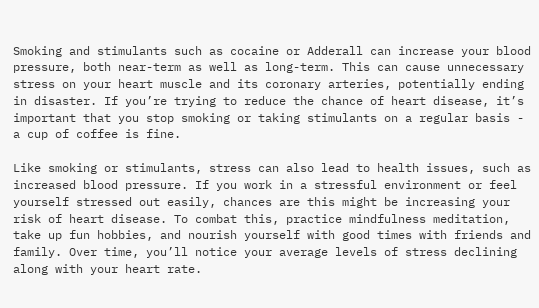Smoking and stimulants such as cocaine or Adderall can increase your blood pressure, both near-term as well as long-term. This can cause unnecessary stress on your heart muscle and its coronary arteries, potentially ending in disaster. If you’re trying to reduce the chance of heart disease, it’s important that you stop smoking or taking stimulants on a regular basis - a cup of coffee is fine.

Like smoking or stimulants, stress can also lead to health issues, such as increased blood pressure. If you work in a stressful environment or feel yourself stressed out easily, chances are this might be increasing your risk of heart disease. To combat this, practice mindfulness meditation, take up fun hobbies, and nourish yourself with good times with friends and family. Over time, you’ll notice your average levels of stress declining along with your heart rate.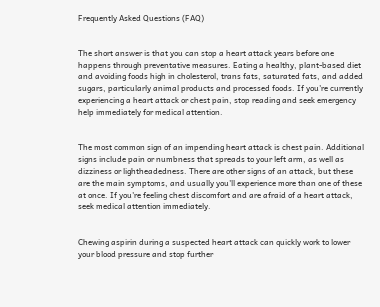Frequently Asked Questions (FAQ)


The short answer is that you can stop a heart attack years before one happens through preventative measures. Eating a healthy, plant-based diet and avoiding foods high in cholesterol, trans fats, saturated fats, and added sugars, particularly animal products and processed foods. If you're currently experiencing a heart attack or chest pain, stop reading and seek emergency help immediately for medical attention.


The most common sign of an impending heart attack is chest pain. Additional signs include pain or numbness that spreads to your left arm, as well as dizziness or lightheadedness. There are other signs of an attack, but these are the main symptoms, and usually you'll experience more than one of these at once. If you're feeling chest discomfort and are afraid of a heart attack, seek medical attention immediately.


Chewing aspirin during a suspected heart attack can quickly work to lower your blood pressure and stop further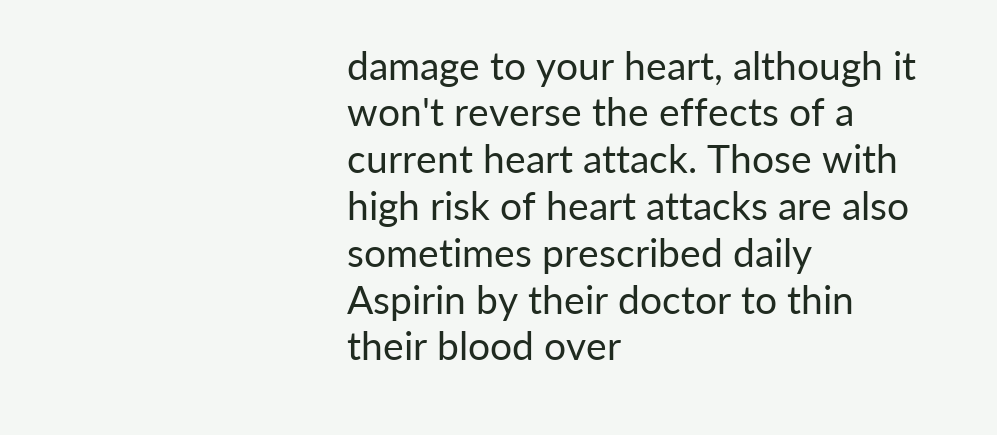damage to your heart, although it won't reverse the effects of a current heart attack. Those with high risk of heart attacks are also sometimes prescribed daily Aspirin by their doctor to thin their blood over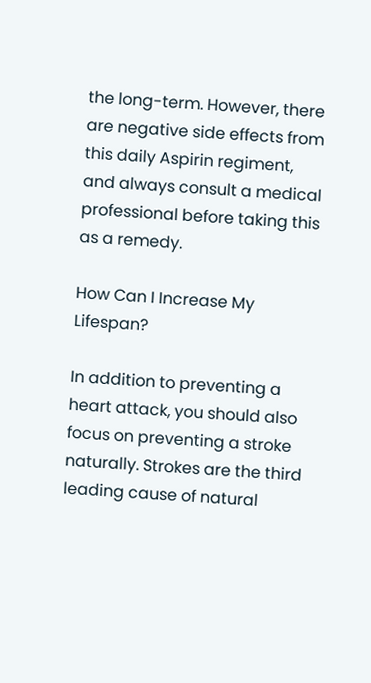the long-term. However, there are negative side effects from this daily Aspirin regiment, and always consult a medical professional before taking this as a remedy.

How Can I Increase My Lifespan?

In addition to preventing a heart attack, you should also focus on preventing a stroke naturally. Strokes are the third leading cause of natural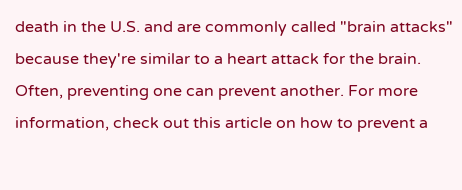death in the U.S. and are commonly called "brain attacks" because they're similar to a heart attack for the brain. Often, preventing one can prevent another. For more information, check out this article on how to prevent a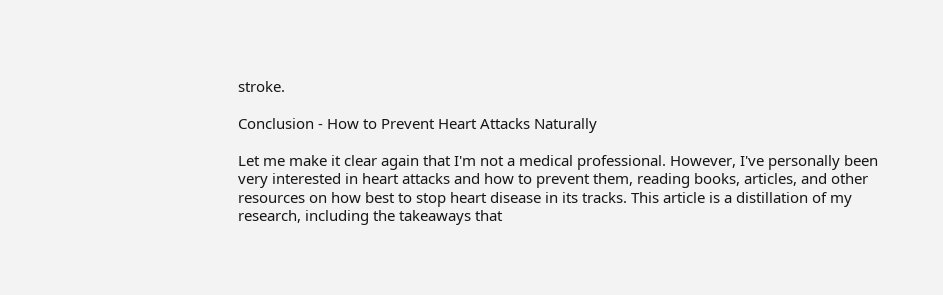stroke.

Conclusion - How to Prevent Heart Attacks Naturally

Let me make it clear again that I'm not a medical professional. However, I've personally been very interested in heart attacks and how to prevent them, reading books, articles, and other resources on how best to stop heart disease in its tracks. This article is a distillation of my research, including the takeaways that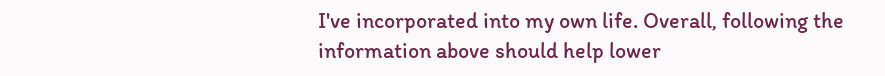I've incorporated into my own life. Overall, following the information above should help lower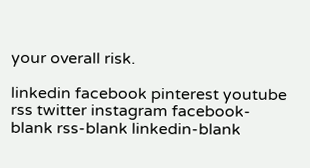your overall risk.

linkedin facebook pinterest youtube rss twitter instagram facebook-blank rss-blank linkedin-blank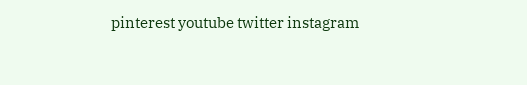pinterest youtube twitter instagram